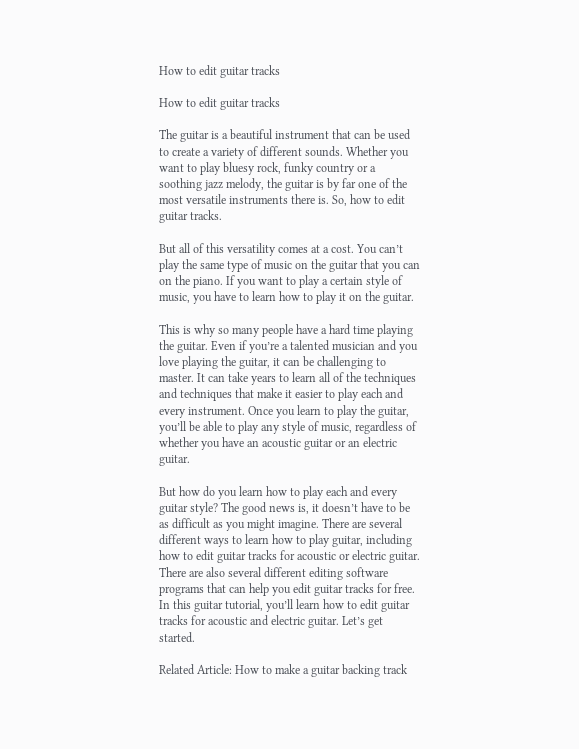How to edit guitar tracks

How to edit guitar tracks

The guitar is a beautiful instrument that can be used to create a variety of different sounds. Whether you want to play bluesy rock, funky country or a soothing jazz melody, the guitar is by far one of the most versatile instruments there is. So, how to edit guitar tracks.

But all of this versatility comes at a cost. You can’t play the same type of music on the guitar that you can on the piano. If you want to play a certain style of music, you have to learn how to play it on the guitar.

This is why so many people have a hard time playing the guitar. Even if you’re a talented musician and you love playing the guitar, it can be challenging to master. It can take years to learn all of the techniques and techniques that make it easier to play each and every instrument. Once you learn to play the guitar, you’ll be able to play any style of music, regardless of whether you have an acoustic guitar or an electric guitar.

But how do you learn how to play each and every guitar style? The good news is, it doesn’t have to be as difficult as you might imagine. There are several different ways to learn how to play guitar, including how to edit guitar tracks for acoustic or electric guitar. There are also several different editing software programs that can help you edit guitar tracks for free. In this guitar tutorial, you’ll learn how to edit guitar tracks for acoustic and electric guitar. Let’s get started.

Related Article: How to make a guitar backing track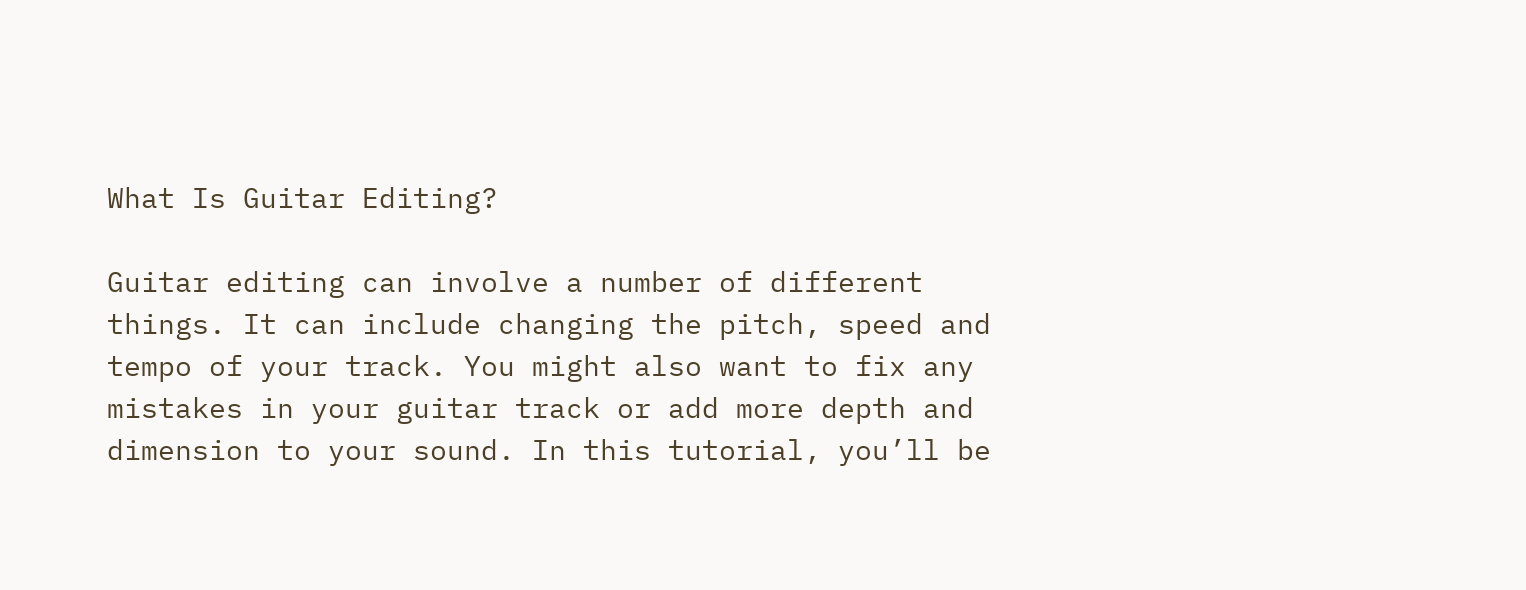What Is Guitar Editing?

Guitar editing can involve a number of different things. It can include changing the pitch, speed and tempo of your track. You might also want to fix any mistakes in your guitar track or add more depth and dimension to your sound. In this tutorial, you’ll be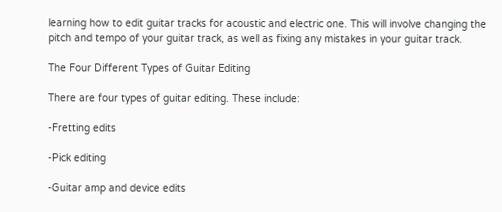learning how to edit guitar tracks for acoustic and electric one. This will involve changing the pitch and tempo of your guitar track, as well as fixing any mistakes in your guitar track.

The Four Different Types of Guitar Editing

There are four types of guitar editing. These include:

-Fretting edits

-Pick editing

-Guitar amp and device edits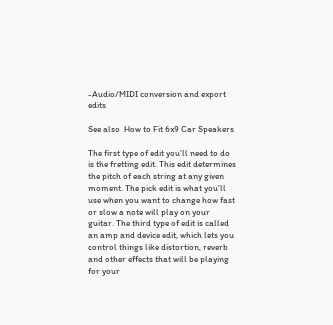-Audio/MIDI conversion and export edits

See also  How to Fit 6x9 Car Speakers

The first type of edit you’ll need to do is the fretting edit. This edit determines the pitch of each string at any given moment. The pick edit is what you’ll use when you want to change how fast or slow a note will play on your guitar. The third type of edit is called an amp and device edit, which lets you control things like distortion, reverb and other effects that will be playing for your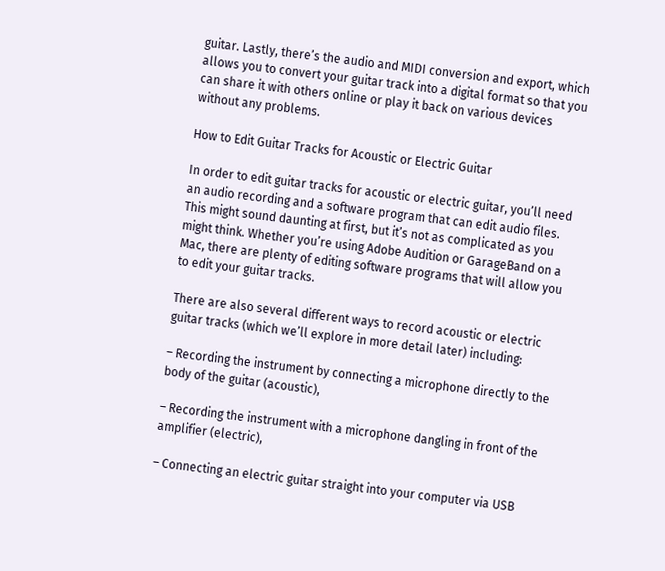guitar. Lastly, there’s the audio and MIDI conversion and export, which allows you to convert your guitar track into a digital format so that you can share it with others online or play it back on various devices without any problems.

How to Edit Guitar Tracks for Acoustic or Electric Guitar

In order to edit guitar tracks for acoustic or electric guitar, you’ll need an audio recording and a software program that can edit audio files. This might sound daunting at first, but it’s not as complicated as you might think. Whether you’re using Adobe Audition or GarageBand on a Mac, there are plenty of editing software programs that will allow you to edit your guitar tracks.

There are also several different ways to record acoustic or electric guitar tracks (which we’ll explore in more detail later) including:

– Recording the instrument by connecting a microphone directly to the body of the guitar (acoustic),

– Recording the instrument with a microphone dangling in front of the amplifier (electric),

– Connecting an electric guitar straight into your computer via USB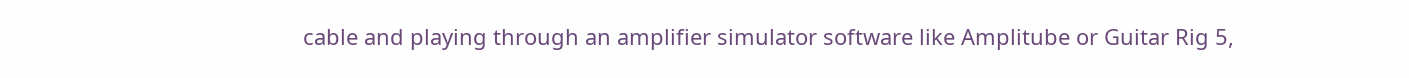cable and playing through an amplifier simulator software like Amplitube or Guitar Rig 5,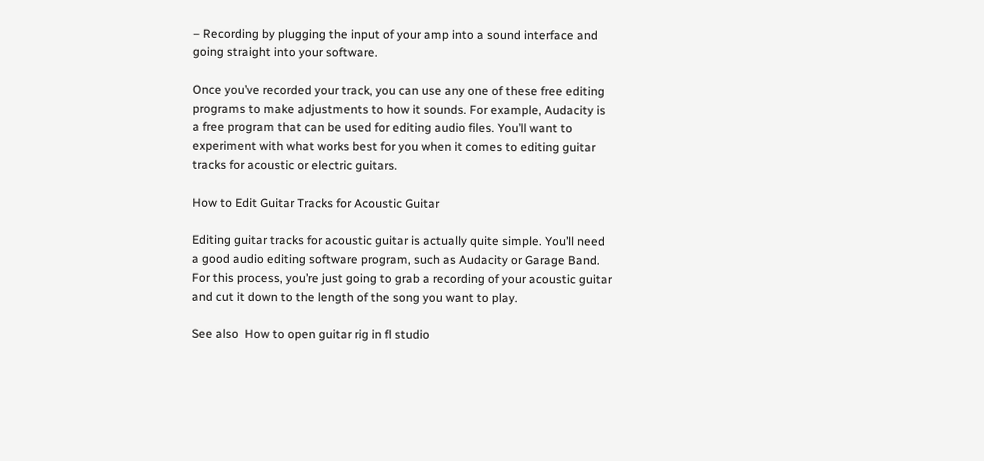– Recording by plugging the input of your amp into a sound interface and going straight into your software.

Once you’ve recorded your track, you can use any one of these free editing programs to make adjustments to how it sounds. For example, Audacity is a free program that can be used for editing audio files. You’ll want to experiment with what works best for you when it comes to editing guitar tracks for acoustic or electric guitars.

How to Edit Guitar Tracks for Acoustic Guitar

Editing guitar tracks for acoustic guitar is actually quite simple. You’ll need a good audio editing software program, such as Audacity or Garage Band. For this process, you’re just going to grab a recording of your acoustic guitar and cut it down to the length of the song you want to play.

See also  How to open guitar rig in fl studio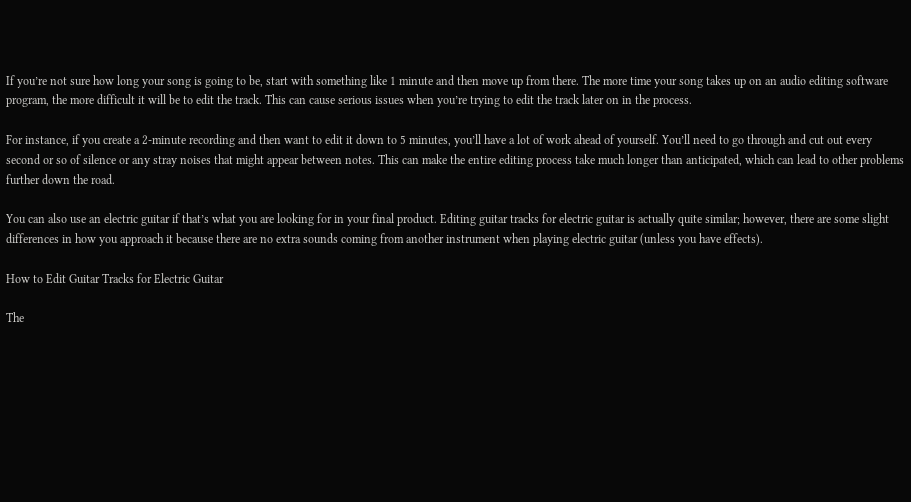If you’re not sure how long your song is going to be, start with something like 1 minute and then move up from there. The more time your song takes up on an audio editing software program, the more difficult it will be to edit the track. This can cause serious issues when you’re trying to edit the track later on in the process.

For instance, if you create a 2-minute recording and then want to edit it down to 5 minutes, you’ll have a lot of work ahead of yourself. You’ll need to go through and cut out every second or so of silence or any stray noises that might appear between notes. This can make the entire editing process take much longer than anticipated, which can lead to other problems further down the road.

You can also use an electric guitar if that’s what you are looking for in your final product. Editing guitar tracks for electric guitar is actually quite similar; however, there are some slight differences in how you approach it because there are no extra sounds coming from another instrument when playing electric guitar (unless you have effects).

How to Edit Guitar Tracks for Electric Guitar

The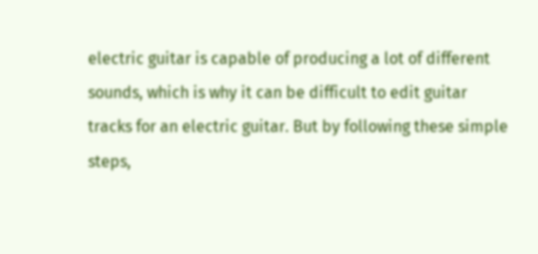electric guitar is capable of producing a lot of different sounds, which is why it can be difficult to edit guitar tracks for an electric guitar. But by following these simple steps,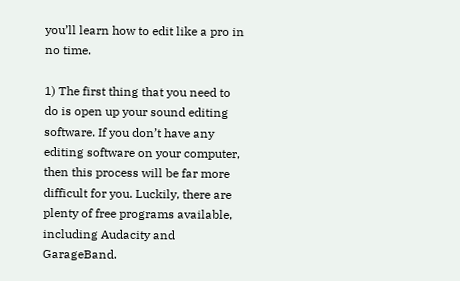you’ll learn how to edit like a pro in no time.

1) The first thing that you need to do is open up your sound editing software. If you don’t have any editing software on your computer, then this process will be far more difficult for you. Luckily, there are plenty of free programs available, including Audacity and GarageBand.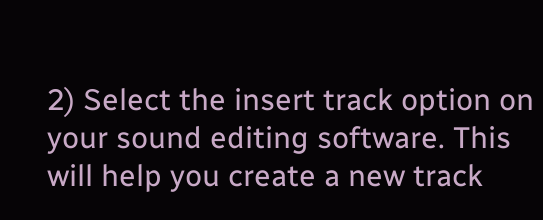2) Select the insert track option on your sound editing software. This will help you create a new track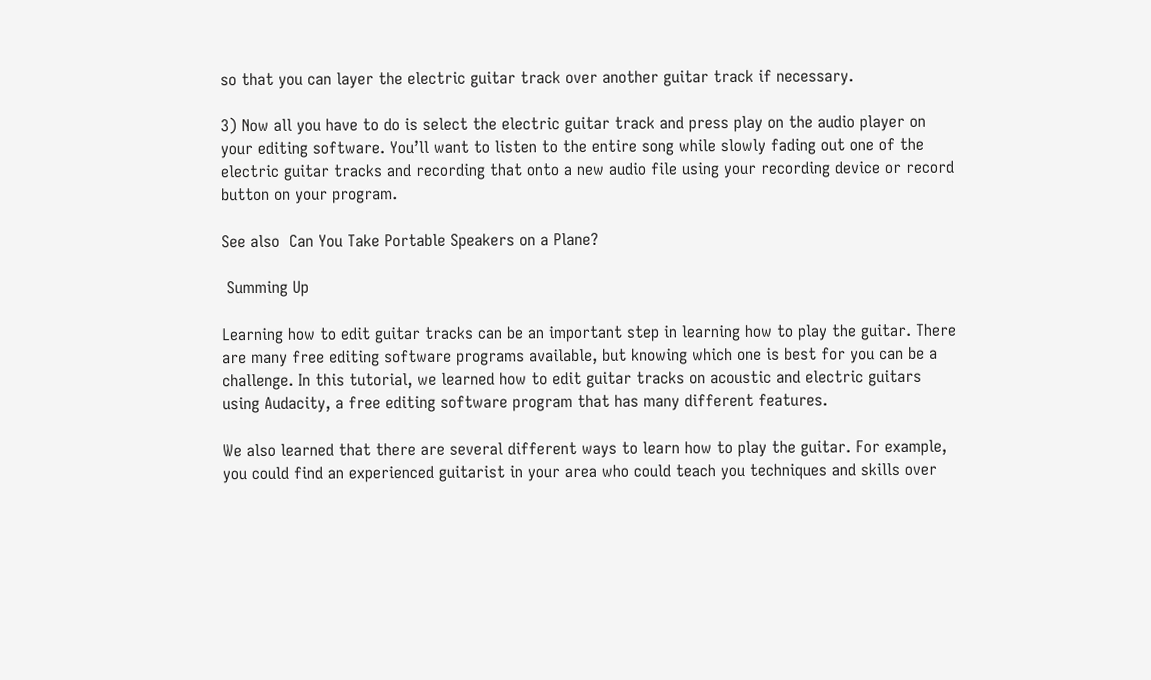so that you can layer the electric guitar track over another guitar track if necessary.

3) Now all you have to do is select the electric guitar track and press play on the audio player on your editing software. You’ll want to listen to the entire song while slowly fading out one of the electric guitar tracks and recording that onto a new audio file using your recording device or record button on your program.

See also  Can You Take Portable Speakers on a Plane?

 Summing Up

Learning how to edit guitar tracks can be an important step in learning how to play the guitar. There are many free editing software programs available, but knowing which one is best for you can be a challenge. In this tutorial, we learned how to edit guitar tracks on acoustic and electric guitars using Audacity, a free editing software program that has many different features.

We also learned that there are several different ways to learn how to play the guitar. For example, you could find an experienced guitarist in your area who could teach you techniques and skills over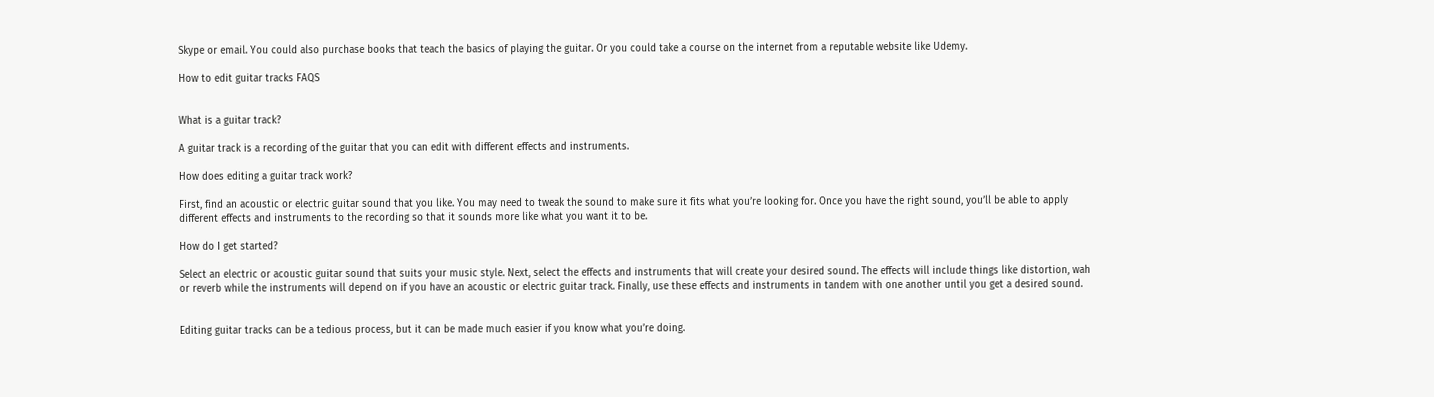Skype or email. You could also purchase books that teach the basics of playing the guitar. Or you could take a course on the internet from a reputable website like Udemy.

How to edit guitar tracks FAQS


What is a guitar track?

A guitar track is a recording of the guitar that you can edit with different effects and instruments.

How does editing a guitar track work?

First, find an acoustic or electric guitar sound that you like. You may need to tweak the sound to make sure it fits what you’re looking for. Once you have the right sound, you’ll be able to apply different effects and instruments to the recording so that it sounds more like what you want it to be.

How do I get started?

Select an electric or acoustic guitar sound that suits your music style. Next, select the effects and instruments that will create your desired sound. The effects will include things like distortion, wah or reverb while the instruments will depend on if you have an acoustic or electric guitar track. Finally, use these effects and instruments in tandem with one another until you get a desired sound.


Editing guitar tracks can be a tedious process, but it can be made much easier if you know what you’re doing.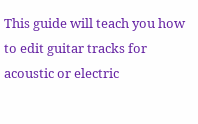This guide will teach you how to edit guitar tracks for acoustic or electric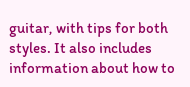guitar, with tips for both styles. It also includes information about how to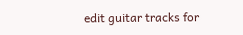edit guitar tracks for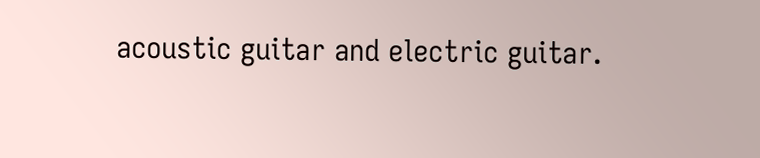acoustic guitar and electric guitar.